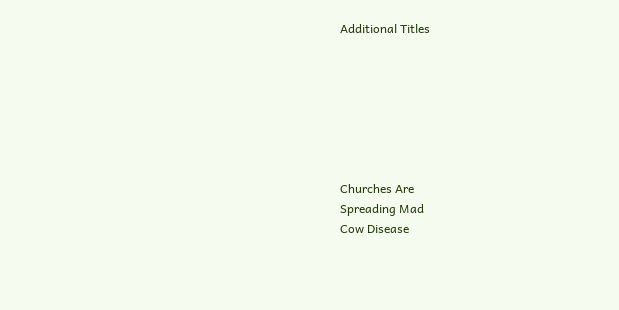Additional Titles







Churches Are
Spreading Mad
Cow Disease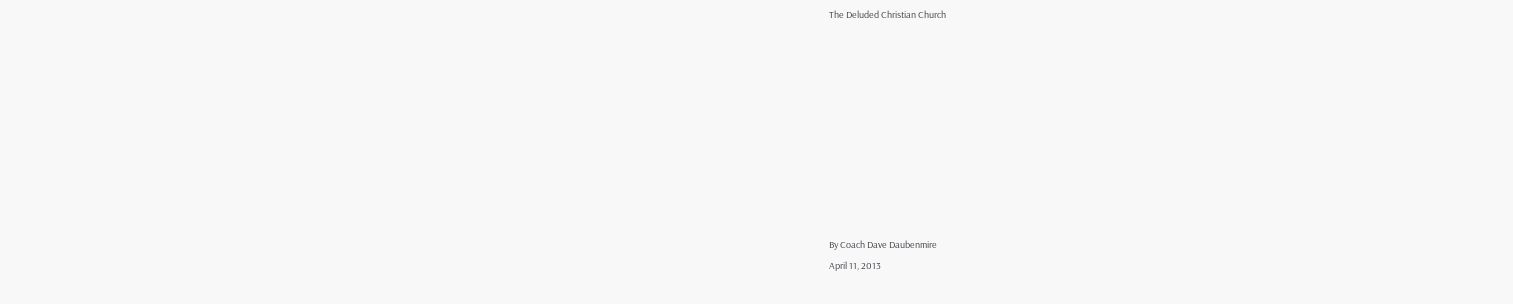The Deluded Christian Church










By Coach Dave Daubenmire
April 11, 2013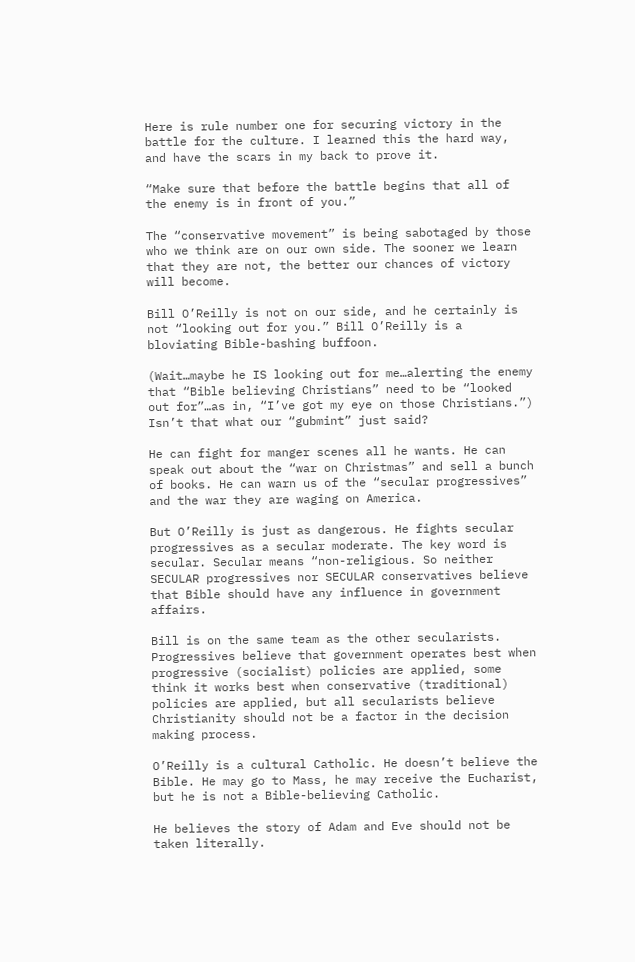Here is rule number one for securing victory in the battle for the culture. I learned this the hard way, and have the scars in my back to prove it.

“Make sure that before the battle begins that all of the enemy is in front of you.”

The “conservative movement” is being sabotaged by those who we think are on our own side. The sooner we learn that they are not, the better our chances of victory will become.

Bill O’Reilly is not on our side, and he certainly is not “looking out for you.” Bill O’Reilly is a bloviating Bible-bashing buffoon.

(Wait…maybe he IS looking out for me…alerting the enemy that “Bible believing Christians” need to be “looked out for”…as in, “I’ve got my eye on those Christians.”) Isn’t that what our “gubmint” just said?

He can fight for manger scenes all he wants. He can speak out about the “war on Christmas” and sell a bunch of books. He can warn us of the “secular progressives” and the war they are waging on America.

But O’Reilly is just as dangerous. He fights secular progressives as a secular moderate. The key word is secular. Secular means “non-religious. So neither SECULAR progressives nor SECULAR conservatives believe that Bible should have any influence in government affairs.

Bill is on the same team as the other secularists. Progressives believe that government operates best when progressive (socialist) policies are applied, some think it works best when conservative (traditional) policies are applied, but all secularists believe Christianity should not be a factor in the decision making process.

O’Reilly is a cultural Catholic. He doesn’t believe the Bible. He may go to Mass, he may receive the Eucharist, but he is not a Bible-believing Catholic.

He believes the story of Adam and Eve should not be taken literally.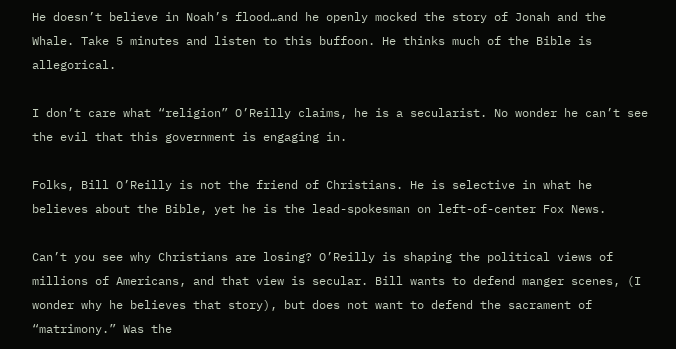He doesn’t believe in Noah’s flood…and he openly mocked the story of Jonah and the Whale. Take 5 minutes and listen to this buffoon. He thinks much of the Bible is allegorical.

I don’t care what “religion” O’Reilly claims, he is a secularist. No wonder he can’t see the evil that this government is engaging in.

Folks, Bill O’Reilly is not the friend of Christians. He is selective in what he believes about the Bible, yet he is the lead-spokesman on left-of-center Fox News.

Can’t you see why Christians are losing? O’Reilly is shaping the political views of millions of Americans, and that view is secular. Bill wants to defend manger scenes, (I wonder why he believes that story), but does not want to defend the sacrament of “matrimony.” Was the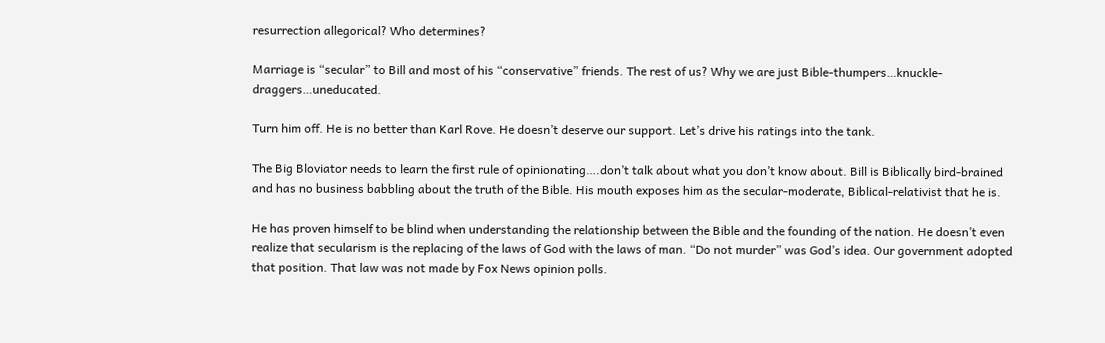resurrection allegorical? Who determines?

Marriage is “secular” to Bill and most of his “conservative” friends. The rest of us? Why we are just Bible-thumpers…knuckle-draggers…uneducated.

Turn him off. He is no better than Karl Rove. He doesn’t deserve our support. Let’s drive his ratings into the tank.

The Big Bloviator needs to learn the first rule of opinionating….don’t talk about what you don’t know about. Bill is Biblically bird-brained and has no business babbling about the truth of the Bible. His mouth exposes him as the secular-moderate, Biblical-relativist that he is.

He has proven himself to be blind when understanding the relationship between the Bible and the founding of the nation. He doesn’t even realize that secularism is the replacing of the laws of God with the laws of man. “Do not murder” was God’s idea. Our government adopted that position. That law was not made by Fox News opinion polls.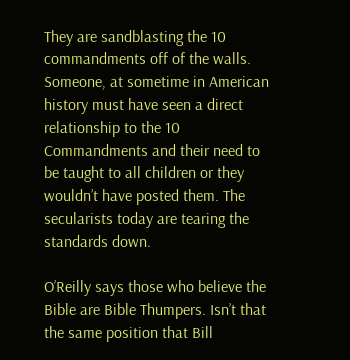They are sandblasting the 10 commandments off of the walls. Someone, at sometime in American history must have seen a direct relationship to the 10 Commandments and their need to be taught to all children or they wouldn’t have posted them. The secularists today are tearing the standards down.

O’Reilly says those who believe the Bible are Bible Thumpers. Isn’t that the same position that Bill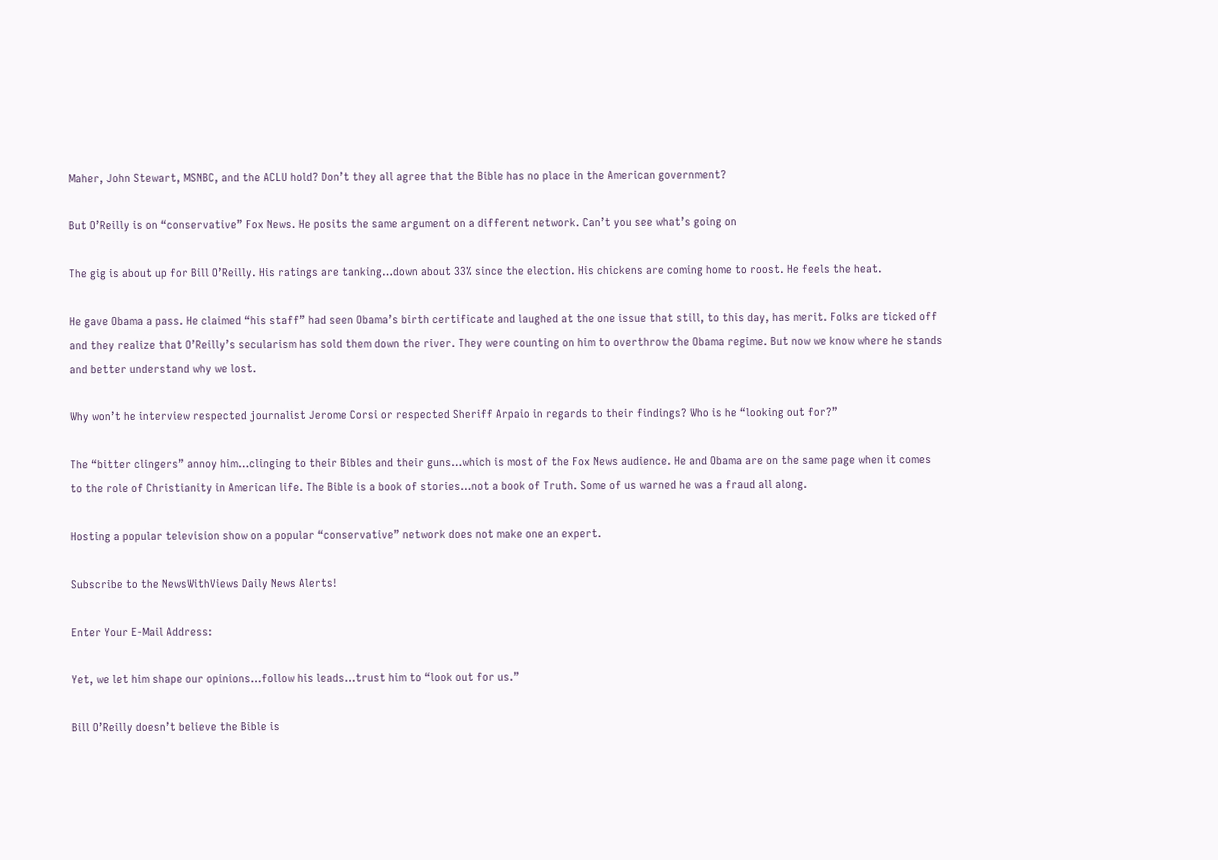Maher, John Stewart, MSNBC, and the ACLU hold? Don’t they all agree that the Bible has no place in the American government?

But O’Reilly is on “conservative” Fox News. He posits the same argument on a different network. Can’t you see what’s going on

The gig is about up for Bill O’Reilly. His ratings are tanking…down about 33% since the election. His chickens are coming home to roost. He feels the heat.

He gave Obama a pass. He claimed “his staff” had seen Obama’s birth certificate and laughed at the one issue that still, to this day, has merit. Folks are ticked off and they realize that O’Reilly’s secularism has sold them down the river. They were counting on him to overthrow the Obama regime. But now we know where he stands and better understand why we lost.

Why won’t he interview respected journalist Jerome Corsi or respected Sheriff Arpaio in regards to their findings? Who is he “looking out for?”

The “bitter clingers” annoy him…clinging to their Bibles and their guns…which is most of the Fox News audience. He and Obama are on the same page when it comes to the role of Christianity in American life. The Bible is a book of stories…not a book of Truth. Some of us warned he was a fraud all along.

Hosting a popular television show on a popular “conservative” network does not make one an expert.

Subscribe to the NewsWithViews Daily News Alerts!

Enter Your E-Mail Address:

Yet, we let him shape our opinions…follow his leads…trust him to “look out for us.”

Bill O’Reilly doesn’t believe the Bible is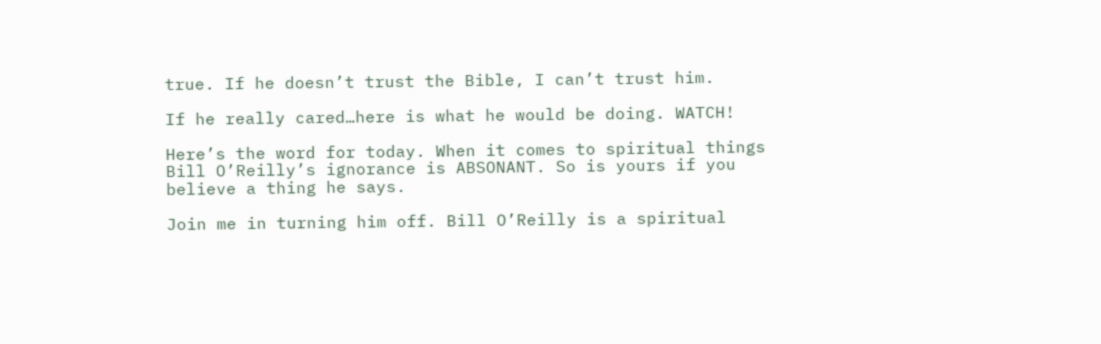true. If he doesn’t trust the Bible, I can’t trust him.

If he really cared…here is what he would be doing. WATCH!

Here’s the word for today. When it comes to spiritual things Bill O’Reilly’s ignorance is ABSONANT. So is yours if you believe a thing he says.

Join me in turning him off. Bill O’Reilly is a spiritual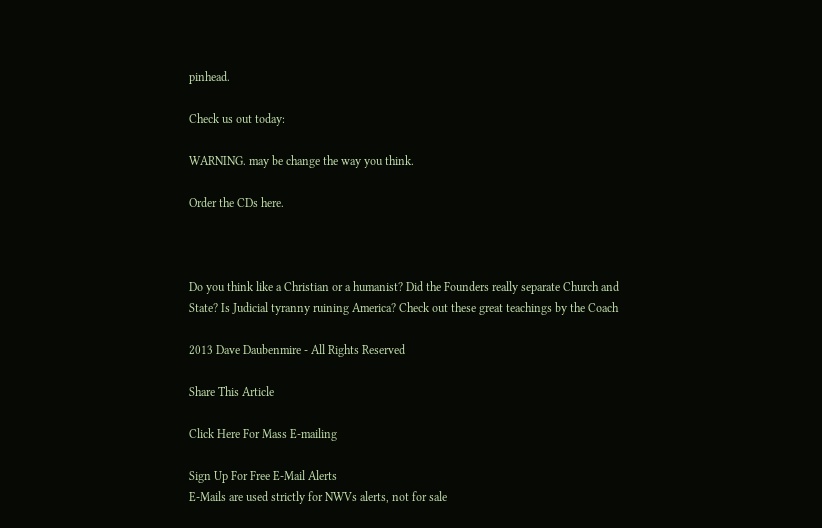pinhead.

Check us out today:

WARNING. may be change the way you think.

Order the CDs here.



Do you think like a Christian or a humanist? Did the Founders really separate Church and State? Is Judicial tyranny ruining America? Check out these great teachings by the Coach

2013 Dave Daubenmire - All Rights Reserved

Share This Article

Click Here For Mass E-mailing

Sign Up For Free E-Mail Alerts
E-Mails are used strictly for NWVs alerts, not for sale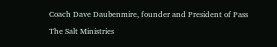Coach Dave Daubenmire, founder and President of Pass The Salt Ministries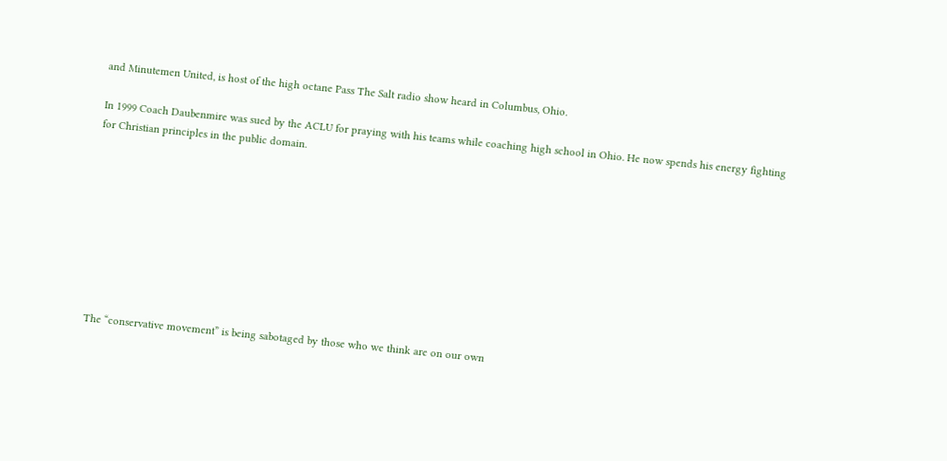and Minutemen United, is host of the high octane Pass The Salt radio show heard in Columbus, Ohio.

In 1999 Coach Daubenmire was sued by the ACLU for praying with his teams while coaching high school in Ohio. He now spends his energy fighting for Christian principles in the public domain.









The “conservative movement” is being sabotaged by those who we think are on our own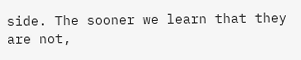side. The sooner we learn that they are not,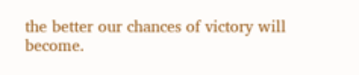the better our chances of victory will become.